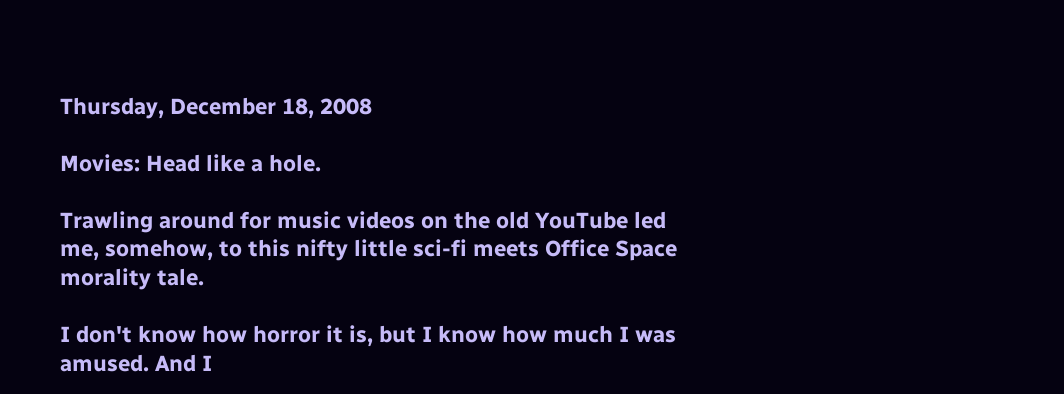Thursday, December 18, 2008

Movies: Head like a hole.

Trawling around for music videos on the old YouTube led me, somehow, to this nifty little sci-fi meets Office Space morality tale.

I don't know how horror it is, but I know how much I was amused. And I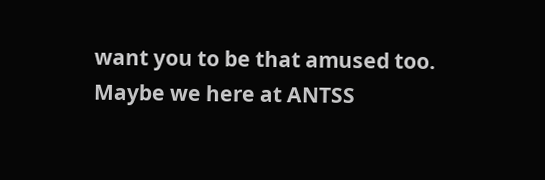want you to be that amused too. Maybe we here at ANTSS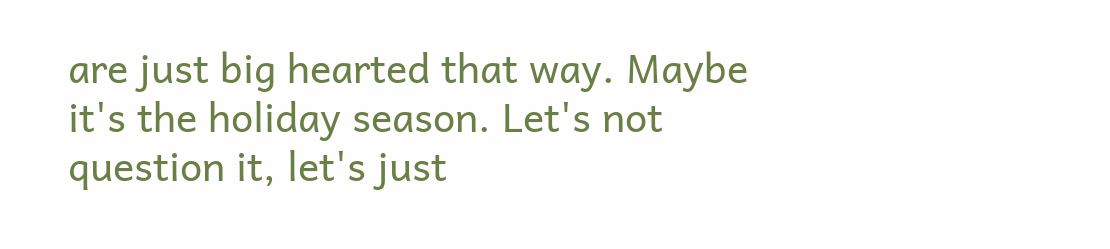are just big hearted that way. Maybe it's the holiday season. Let's not question it, let's just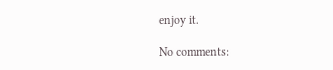enjoy it.

No comments: